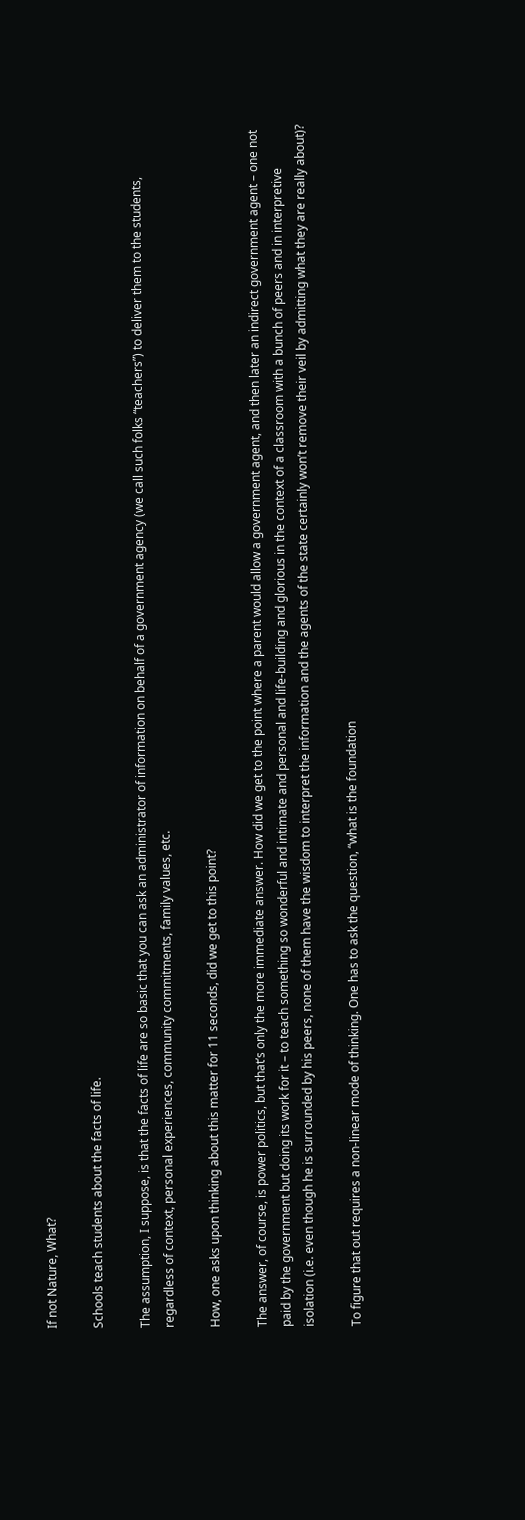If not Nature, What?

Schools teach students about the facts of life.

The assumption, I suppose, is that the facts of life are so basic that you can ask an administrator of information on behalf of a government agency (we call such folks “teachers”) to deliver them to the students, regardless of context, personal experiences, community commitments, family values, etc.

How, one asks upon thinking about this matter for 11 seconds, did we get to this point?

The answer, of course, is power politics, but that’s only the more immediate answer. How did we get to the point where a parent would allow a government agent, and then later an indirect government agent – one not paid by the government but doing its work for it – to teach something so wonderful and intimate and personal and life-building and glorious in the context of a classroom with a bunch of peers and in interpretive isolation (i.e. even though he is surrounded by his peers, none of them have the wisdom to interpret the information and the agents of the state certainly won’t remove their veil by admitting what they are really about)?

To figure that out requires a non-linear mode of thinking. One has to ask the question, “what is the foundation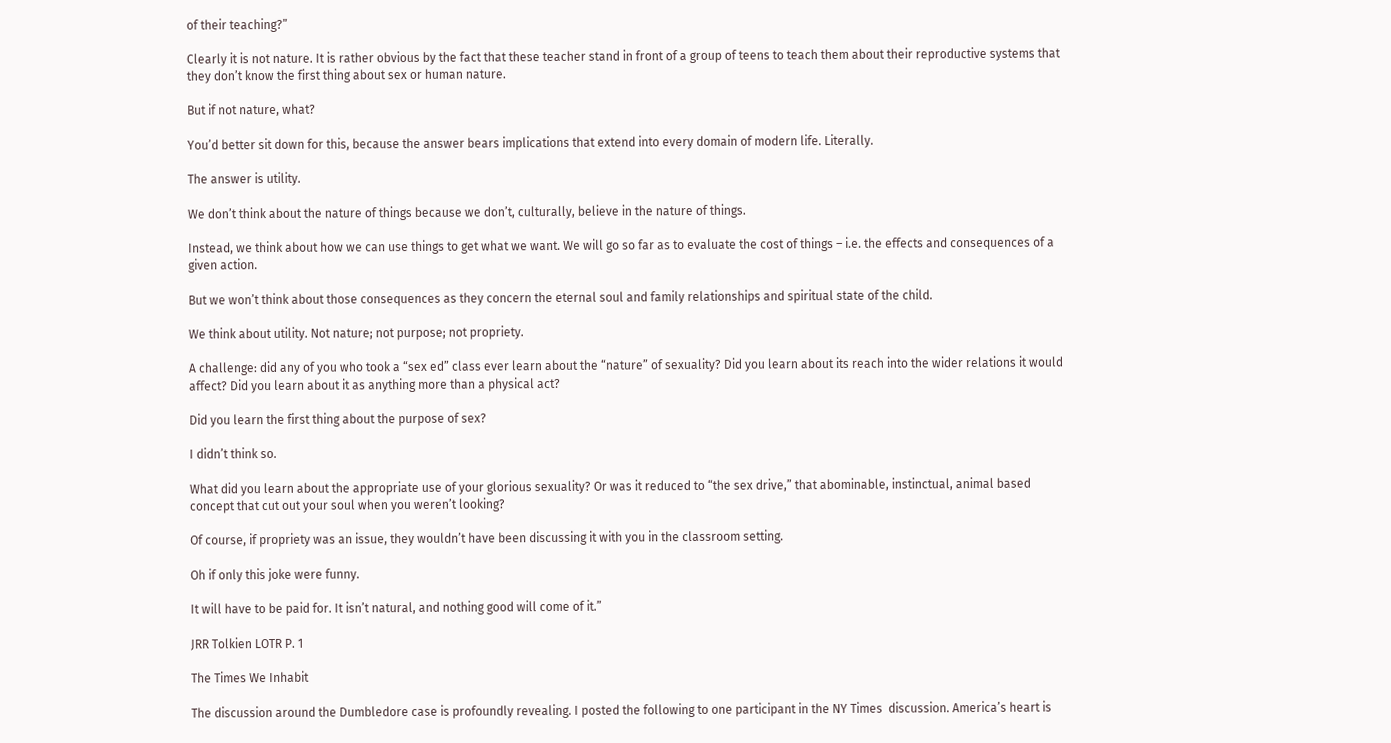of their teaching?”

Clearly it is not nature. It is rather obvious by the fact that these teacher stand in front of a group of teens to teach them about their reproductive systems that they don’t know the first thing about sex or human nature.

But if not nature, what?

You’d better sit down for this, because the answer bears implications that extend into every domain of modern life. Literally.

The answer is utility.

We don’t think about the nature of things because we don’t, culturally, believe in the nature of things.

Instead, we think about how we can use things to get what we want. We will go so far as to evaluate the cost of things – i.e. the effects and consequences of a given action.

But we won’t think about those consequences as they concern the eternal soul and family relationships and spiritual state of the child.

We think about utility. Not nature; not purpose; not propriety.

A challenge: did any of you who took a “sex ed” class ever learn about the “nature” of sexuality? Did you learn about its reach into the wider relations it would affect? Did you learn about it as anything more than a physical act?

Did you learn the first thing about the purpose of sex?

I didn’t think so.

What did you learn about the appropriate use of your glorious sexuality? Or was it reduced to “the sex drive,” that abominable, instinctual, animal based concept that cut out your soul when you weren’t looking?

Of course, if propriety was an issue, they wouldn’t have been discussing it with you in the classroom setting.

Oh if only this joke were funny.

It will have to be paid for. It isn’t natural, and nothing good will come of it.”

JRR Tolkien LOTR P. 1

The Times We Inhabit

The discussion around the Dumbledore case is profoundly revealing. I posted the following to one participant in the NY Times  discussion. America’s heart is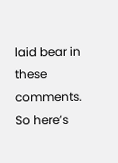laid bear in these comments. So here’s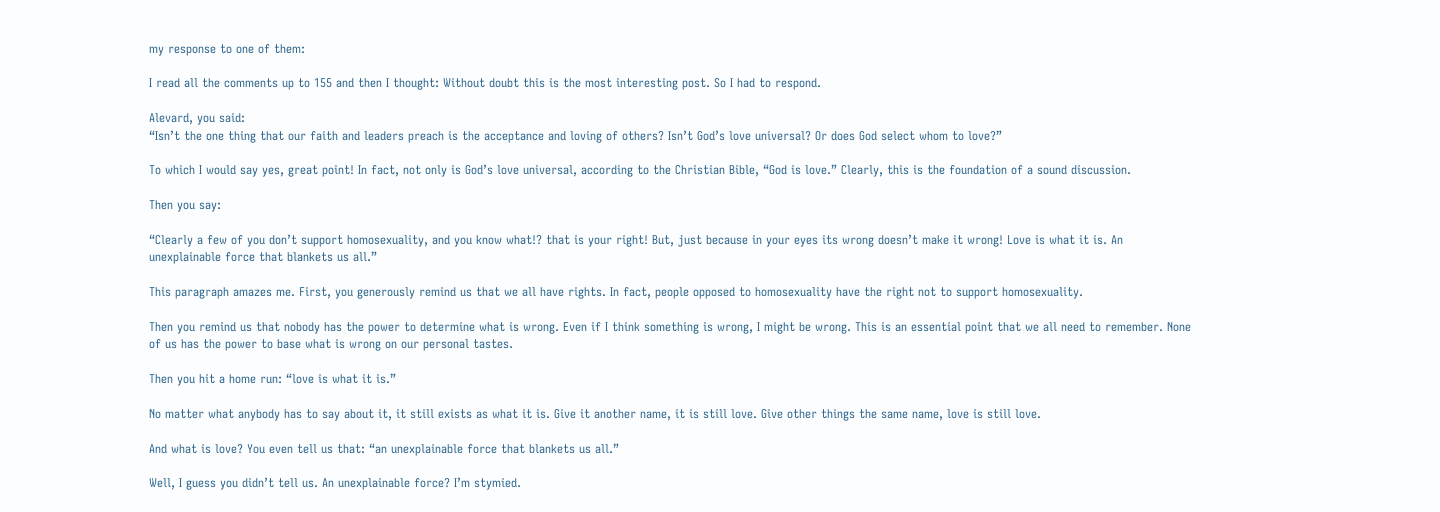my response to one of them:

I read all the comments up to 155 and then I thought: Without doubt this is the most interesting post. So I had to respond.

Alevard, you said:
“Isn’t the one thing that our faith and leaders preach is the acceptance and loving of others? Isn’t God’s love universal? Or does God select whom to love?”

To which I would say yes, great point! In fact, not only is God’s love universal, according to the Christian Bible, “God is love.” Clearly, this is the foundation of a sound discussion.

Then you say:

“Clearly a few of you don’t support homosexuality, and you know what!? that is your right! But, just because in your eyes its wrong doesn’t make it wrong! Love is what it is. An unexplainable force that blankets us all.”

This paragraph amazes me. First, you generously remind us that we all have rights. In fact, people opposed to homosexuality have the right not to support homosexuality.

Then you remind us that nobody has the power to determine what is wrong. Even if I think something is wrong, I might be wrong. This is an essential point that we all need to remember. None of us has the power to base what is wrong on our personal tastes.

Then you hit a home run: “love is what it is.”

No matter what anybody has to say about it, it still exists as what it is. Give it another name, it is still love. Give other things the same name, love is still love.

And what is love? You even tell us that: “an unexplainable force that blankets us all.”

Well, I guess you didn’t tell us. An unexplainable force? I’m stymied.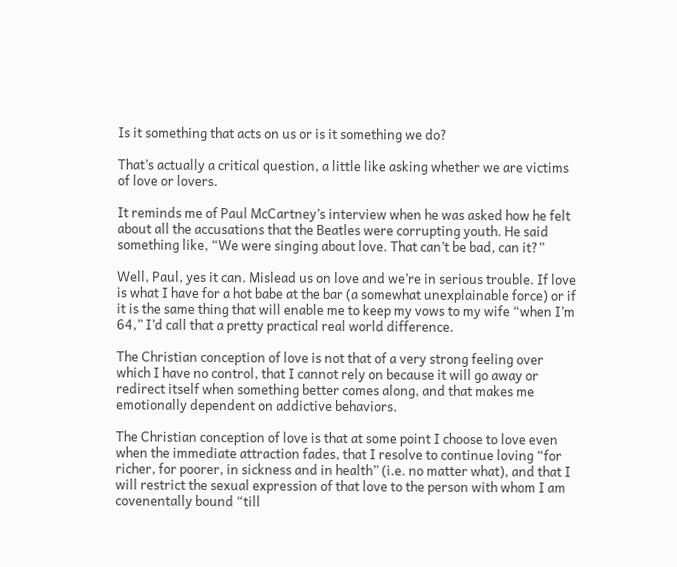Is it something that acts on us or is it something we do?

That’s actually a critical question, a little like asking whether we are victims of love or lovers.

It reminds me of Paul McCartney’s interview when he was asked how he felt about all the accusations that the Beatles were corrupting youth. He said something like, “We were singing about love. That can’t be bad, can it?”

Well, Paul, yes it can. Mislead us on love and we’re in serious trouble. If love is what I have for a hot babe at the bar (a somewhat unexplainable force) or if it is the same thing that will enable me to keep my vows to my wife “when I’m 64,” I’d call that a pretty practical real world difference.

The Christian conception of love is not that of a very strong feeling over which I have no control, that I cannot rely on because it will go away or redirect itself when something better comes along, and that makes me emotionally dependent on addictive behaviors.

The Christian conception of love is that at some point I choose to love even when the immediate attraction fades, that I resolve to continue loving “for richer, for poorer, in sickness and in health” (i.e. no matter what), and that I will restrict the sexual expression of that love to the person with whom I am covenentally bound “till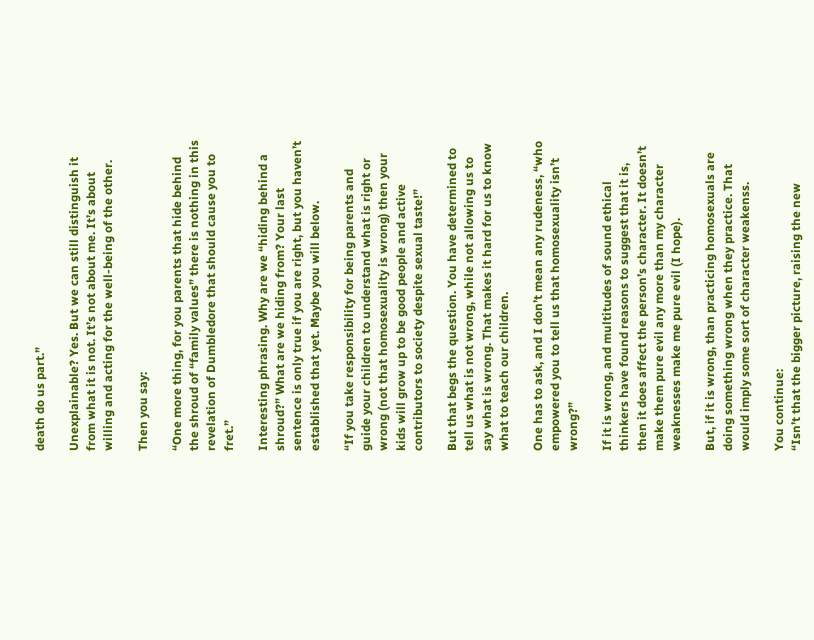death do us part.”

Unexplainable? Yes. But we can still distinguish it from what it is not. It’s not about me. It’s about willing and acting for the well-being of the other.

Then you say:

“One more thing, for you parents that hide behind the shroud of “family values” there is nothing in this revelation of Dumbledore that should cause you to fret.”

Interesting phrasing. Why are we “hiding behind a shroud?” What are we hiding from? Your last sentence is only true if you are right, but you haven’t established that yet. Maybe you will below.

“If you take responsibility for being parents and guide your children to understand what is right or wrong (not that homosexuality is wrong) then your kids will grow up to be good people and active contributors to society despite sexual taste!”

But that begs the question. You have determined to tell us what is not wrong, while not allowing us to say what is wrong. That makes it hard for us to know what to teach our children.

One has to ask, and I don’t mean any rudeness, “who empowered you to tell us that homosexuality isn’t wrong?”

If it is wrong, and multitudes of sound ethical thinkers have found reasons to suggest that it is, then it does affect the person’s character. It doesn’t make them pure evil any more than my character weaknesses make me pure evil (I hope).

But, if it is wrong, than practicing homosexuals are doing something wrong when they practice. That would imply some sort of character weakenss.

You continue:
“Isn’t that the bigger picture, raising the new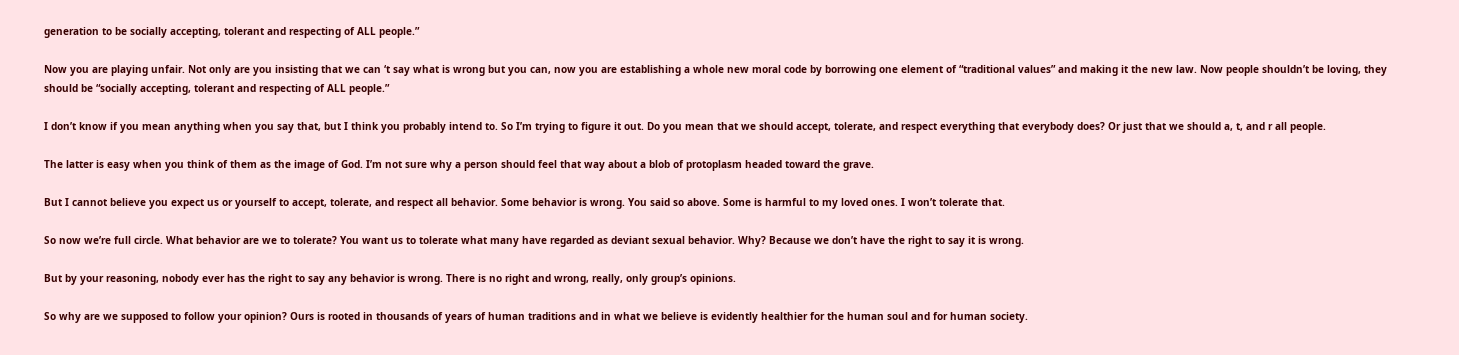generation to be socially accepting, tolerant and respecting of ALL people.”

Now you are playing unfair. Not only are you insisting that we can ‘t say what is wrong but you can, now you are establishing a whole new moral code by borrowing one element of “traditional values” and making it the new law. Now people shouldn’t be loving, they should be “socially accepting, tolerant and respecting of ALL people.”

I don’t know if you mean anything when you say that, but I think you probably intend to. So I’m trying to figure it out. Do you mean that we should accept, tolerate, and respect everything that everybody does? Or just that we should a, t, and r all people.

The latter is easy when you think of them as the image of God. I’m not sure why a person should feel that way about a blob of protoplasm headed toward the grave.

But I cannot believe you expect us or yourself to accept, tolerate, and respect all behavior. Some behavior is wrong. You said so above. Some is harmful to my loved ones. I won’t tolerate that.

So now we’re full circle. What behavior are we to tolerate? You want us to tolerate what many have regarded as deviant sexual behavior. Why? Because we don’t have the right to say it is wrong.

But by your reasoning, nobody ever has the right to say any behavior is wrong. There is no right and wrong, really, only group’s opinions.

So why are we supposed to follow your opinion? Ours is rooted in thousands of years of human traditions and in what we believe is evidently healthier for the human soul and for human society.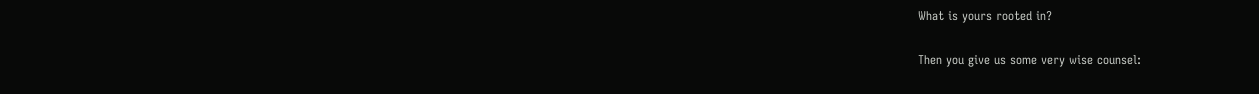What is yours rooted in?

Then you give us some very wise counsel: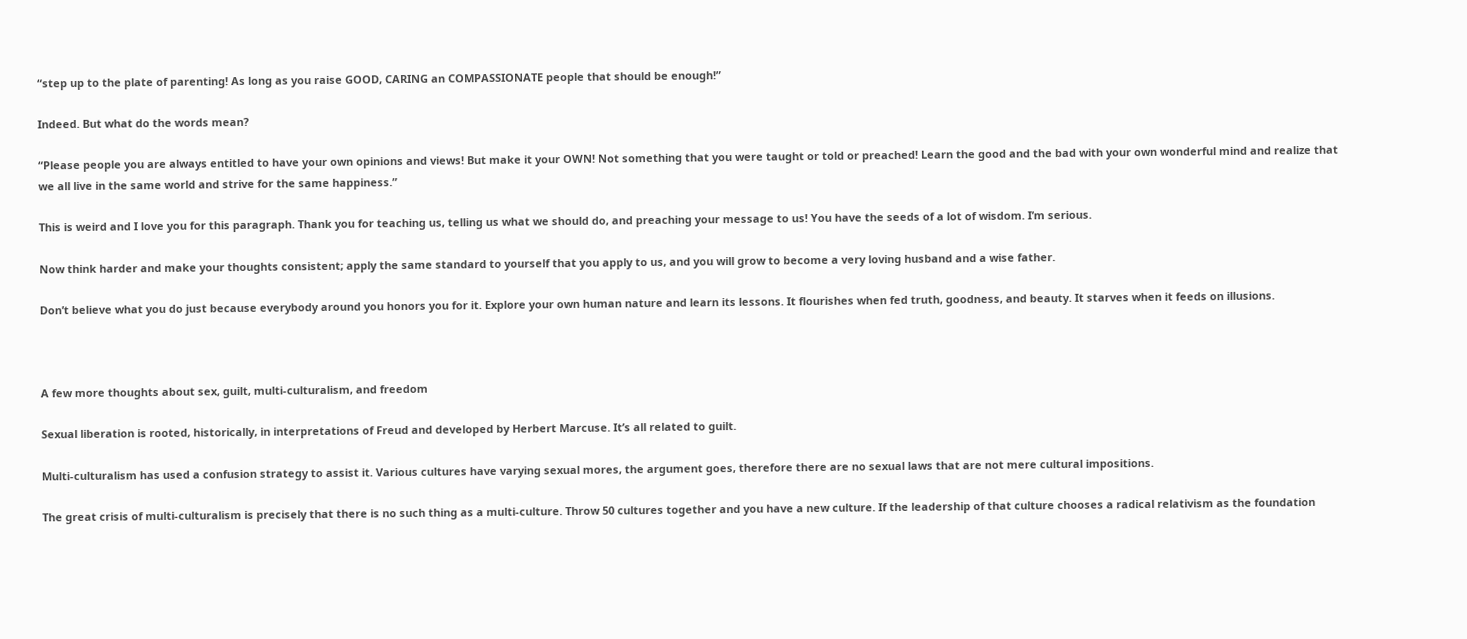“step up to the plate of parenting! As long as you raise GOOD, CARING an COMPASSIONATE people that should be enough!”

Indeed. But what do the words mean?

“Please people you are always entitled to have your own opinions and views! But make it your OWN! Not something that you were taught or told or preached! Learn the good and the bad with your own wonderful mind and realize that we all live in the same world and strive for the same happiness.”

This is weird and I love you for this paragraph. Thank you for teaching us, telling us what we should do, and preaching your message to us! You have the seeds of a lot of wisdom. I’m serious.

Now think harder and make your thoughts consistent; apply the same standard to yourself that you apply to us, and you will grow to become a very loving husband and a wise father.

Don’t believe what you do just because everybody around you honors you for it. Explore your own human nature and learn its lessons. It flourishes when fed truth, goodness, and beauty. It starves when it feeds on illusions.



A few more thoughts about sex, guilt, multi-culturalism, and freedom

Sexual liberation is rooted, historically, in interpretations of Freud and developed by Herbert Marcuse. It’s all related to guilt.

Multi-culturalism has used a confusion strategy to assist it. Various cultures have varying sexual mores, the argument goes, therefore there are no sexual laws that are not mere cultural impositions.

The great crisis of multi-culturalism is precisely that there is no such thing as a multi-culture. Throw 50 cultures together and you have a new culture. If the leadership of that culture chooses a radical relativism as the foundation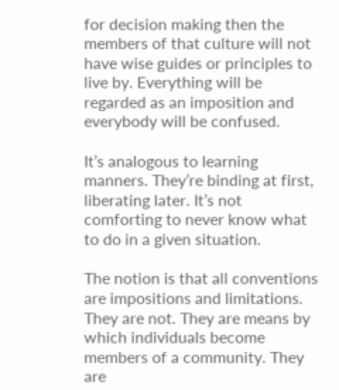for decision making then the members of that culture will not have wise guides or principles to live by. Everything will be regarded as an imposition and everybody will be confused.

It’s analogous to learning manners. They’re binding at first, liberating later. It’s not comforting to never know what to do in a given situation.

The notion is that all conventions are impositions and limitations. They are not. They are means by which individuals become members of a community. They are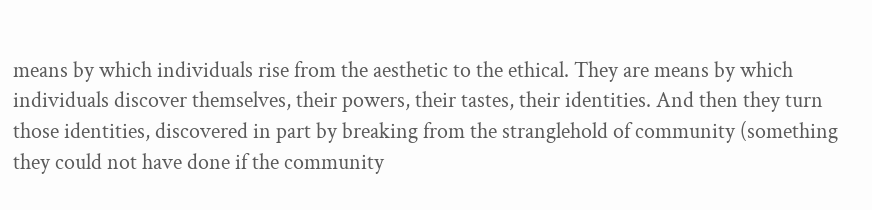means by which individuals rise from the aesthetic to the ethical. They are means by which individuals discover themselves, their powers, their tastes, their identities. And then they turn those identities, discovered in part by breaking from the stranglehold of community (something they could not have done if the community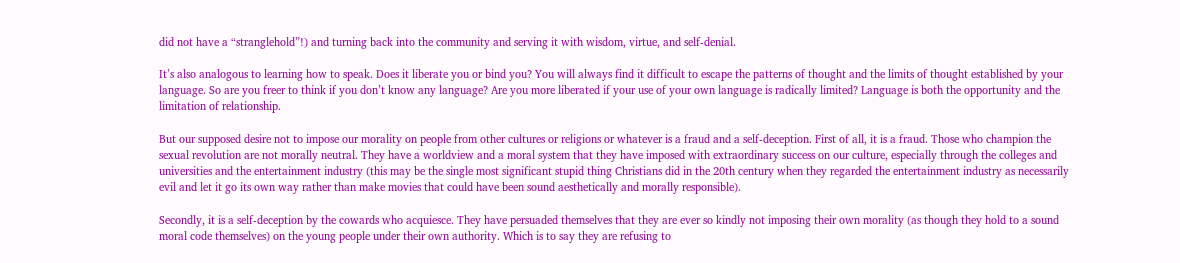did not have a “stranglehold”!) and turning back into the community and serving it with wisdom, virtue, and self-denial.

It’s also analogous to learning how to speak. Does it liberate you or bind you? You will always find it difficult to escape the patterns of thought and the limits of thought established by your language. So are you freer to think if you don’t know any language? Are you more liberated if your use of your own language is radically limited? Language is both the opportunity and the limitation of relationship.

But our supposed desire not to impose our morality on people from other cultures or religions or whatever is a fraud and a self-deception. First of all, it is a fraud. Those who champion the sexual revolution are not morally neutral. They have a worldview and a moral system that they have imposed with extraordinary success on our culture, especially through the colleges and universities and the entertainment industry (this may be the single most significant stupid thing Christians did in the 20th century when they regarded the entertainment industry as necessarily evil and let it go its own way rather than make movies that could have been sound aesthetically and morally responsible).

Secondly, it is a self-deception by the cowards who acquiesce. They have persuaded themselves that they are ever so kindly not imposing their own morality (as though they hold to a sound moral code themselves) on the young people under their own authority. Which is to say they are refusing to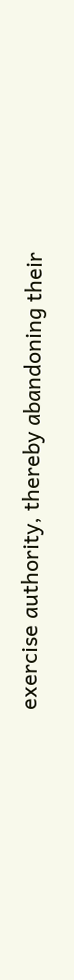exercise authority, thereby abandoning their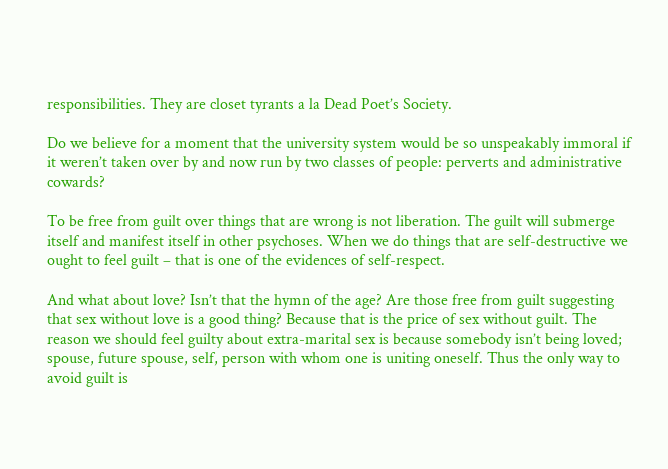responsibilities. They are closet tyrants a la Dead Poet’s Society.

Do we believe for a moment that the university system would be so unspeakably immoral if it weren’t taken over by and now run by two classes of people: perverts and administrative cowards?

To be free from guilt over things that are wrong is not liberation. The guilt will submerge itself and manifest itself in other psychoses. When we do things that are self-destructive we ought to feel guilt – that is one of the evidences of self-respect.

And what about love? Isn’t that the hymn of the age? Are those free from guilt suggesting that sex without love is a good thing? Because that is the price of sex without guilt. The reason we should feel guilty about extra-marital sex is because somebody isn’t being loved; spouse, future spouse, self, person with whom one is uniting oneself. Thus the only way to avoid guilt is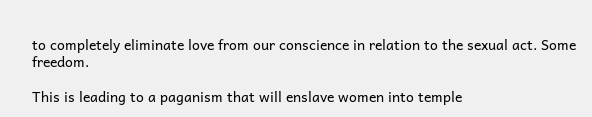to completely eliminate love from our conscience in relation to the sexual act. Some freedom.

This is leading to a paganism that will enslave women into temple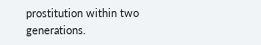prostitution within two generations.